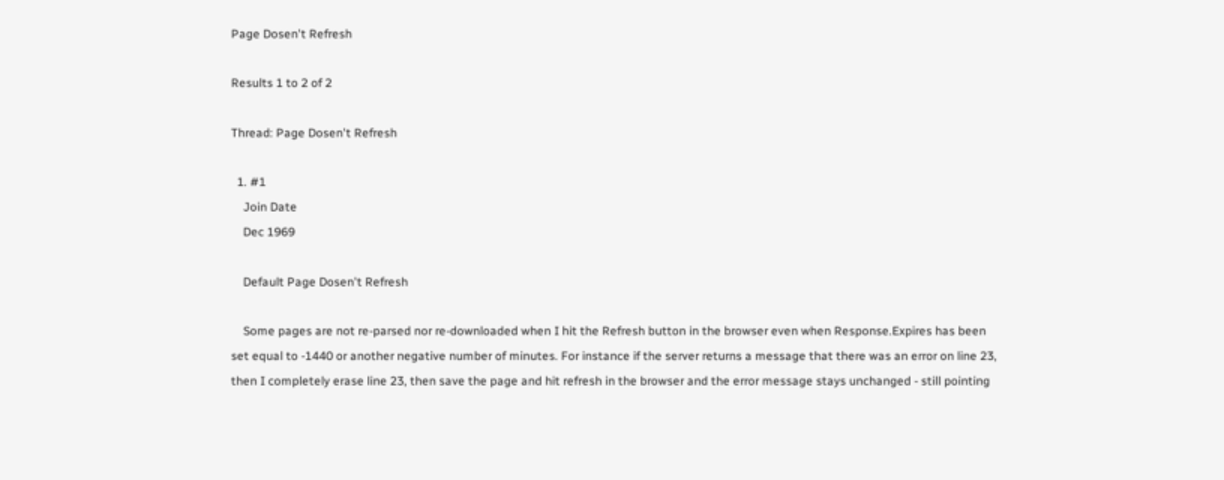Page Dosen't Refresh

Results 1 to 2 of 2

Thread: Page Dosen't Refresh

  1. #1
    Join Date
    Dec 1969

    Default Page Dosen't Refresh

    Some pages are not re-parsed nor re-downloaded when I hit the Refresh button in the browser even when Response.Expires has been set equal to -1440 or another negative number of minutes. For instance if the server returns a message that there was an error on line 23, then I completely erase line 23, then save the page and hit refresh in the browser and the error message stays unchanged - still pointing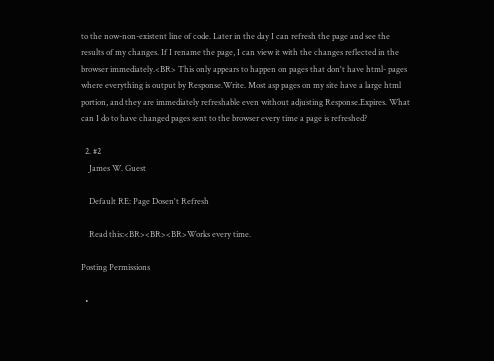to the now-non-existent line of code. Later in the day I can refresh the page and see the results of my changes. If I rename the page, I can view it with the changes reflected in the browser immediately.<BR> This only appears to happen on pages that don't have html- pages where everything is output by Response.Write. Most asp pages on my site have a large html portion, and they are immediately refreshable even without adjusting Response.Expires. What can I do to have changed pages sent to the browser every time a page is refreshed?

  2. #2
    James W. Guest

    Default RE: Page Dosen't Refresh

    Read this:<BR><BR><BR>Works every time.

Posting Permissions

  •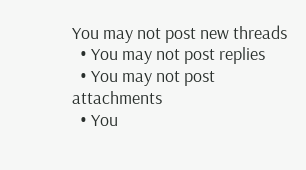You may not post new threads
  • You may not post replies
  • You may not post attachments
  • You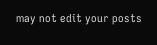may not edit your posts